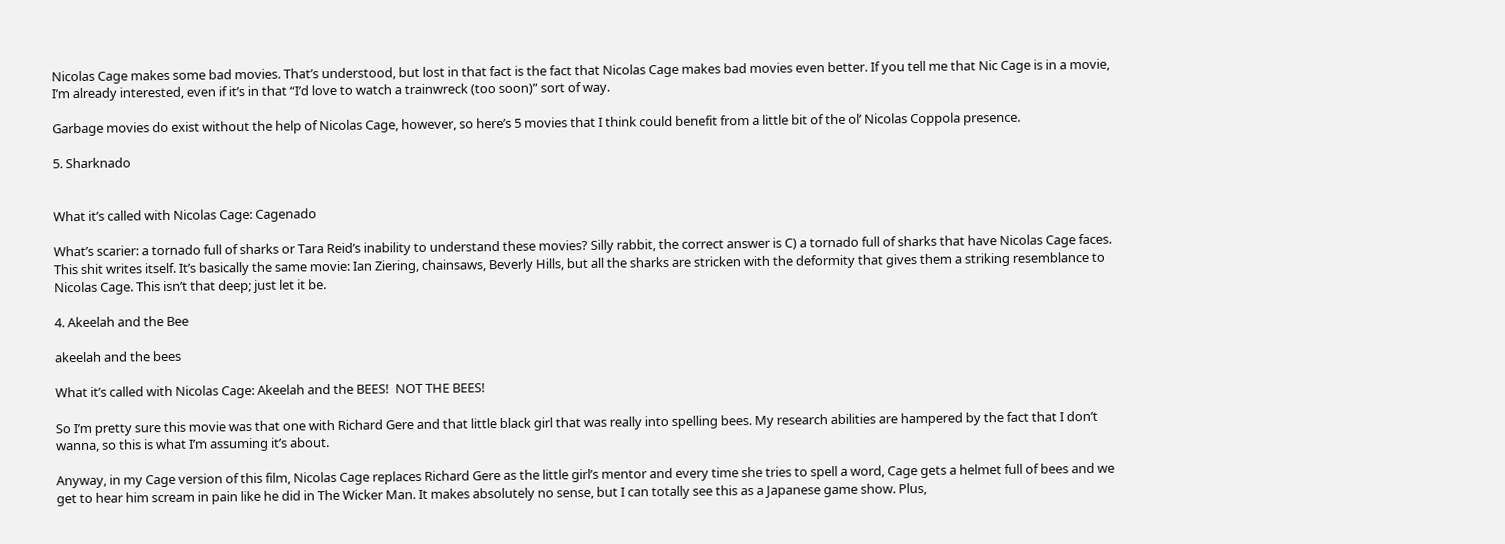Nicolas Cage makes some bad movies. That’s understood, but lost in that fact is the fact that Nicolas Cage makes bad movies even better. If you tell me that Nic Cage is in a movie, I’m already interested, even if it’s in that “I’d love to watch a trainwreck (too soon)” sort of way.

Garbage movies do exist without the help of Nicolas Cage, however, so here’s 5 movies that I think could benefit from a little bit of the ol’ Nicolas Coppola presence.

5. Sharknado


What it’s called with Nicolas Cage: Cagenado

What’s scarier: a tornado full of sharks or Tara Reid’s inability to understand these movies? Silly rabbit, the correct answer is C) a tornado full of sharks that have Nicolas Cage faces. This shit writes itself. It’s basically the same movie: Ian Ziering, chainsaws, Beverly Hills, but all the sharks are stricken with the deformity that gives them a striking resemblance to Nicolas Cage. This isn’t that deep; just let it be.

4. Akeelah and the Bee

akeelah and the bees

What it’s called with Nicolas Cage: Akeelah and the BEES!  NOT THE BEES!

So I’m pretty sure this movie was that one with Richard Gere and that little black girl that was really into spelling bees. My research abilities are hampered by the fact that I don’t wanna, so this is what I’m assuming it’s about.

Anyway, in my Cage version of this film, Nicolas Cage replaces Richard Gere as the little girl’s mentor and every time she tries to spell a word, Cage gets a helmet full of bees and we get to hear him scream in pain like he did in The Wicker Man. It makes absolutely no sense, but I can totally see this as a Japanese game show. Plus,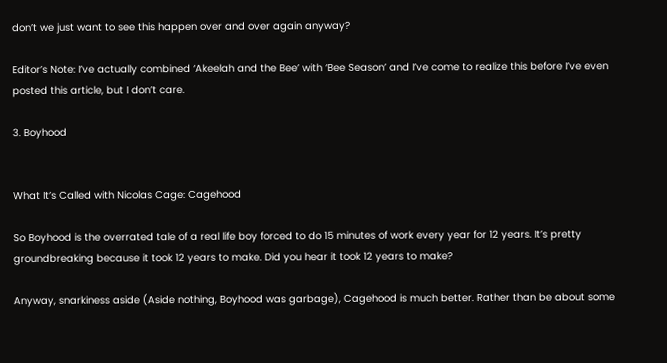don’t we just want to see this happen over and over again anyway?

Editor’s Note: I’ve actually combined ‘Akeelah and the Bee’ with ‘Bee Season’ and I’ve come to realize this before I’ve even posted this article, but I don’t care.

3. Boyhood


What It’s Called with Nicolas Cage: Cagehood

So Boyhood is the overrated tale of a real life boy forced to do 15 minutes of work every year for 12 years. It’s pretty groundbreaking because it took 12 years to make. Did you hear it took 12 years to make?

Anyway, snarkiness aside (Aside nothing, Boyhood was garbage), Cagehood is much better. Rather than be about some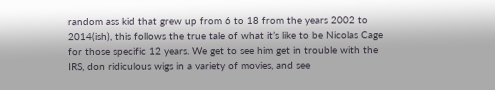random ass kid that grew up from 6 to 18 from the years 2002 to 2014(ish), this follows the true tale of what it’s like to be Nicolas Cage for those specific 12 years. We get to see him get in trouble with the IRS, don ridiculous wigs in a variety of movies, and see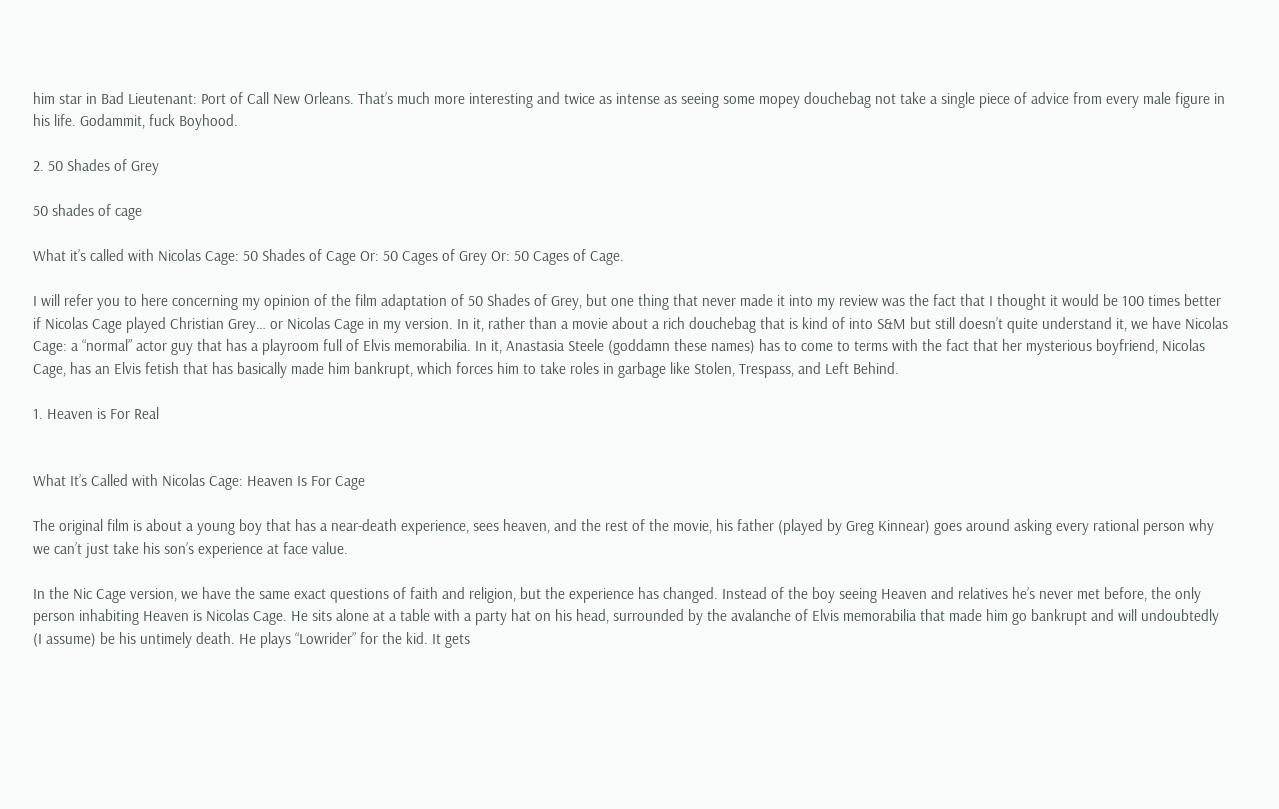him star in Bad Lieutenant: Port of Call New Orleans. That’s much more interesting and twice as intense as seeing some mopey douchebag not take a single piece of advice from every male figure in his life. Godammit, fuck Boyhood.

2. 50 Shades of Grey

50 shades of cage

What it’s called with Nicolas Cage: 50 Shades of Cage Or: 50 Cages of Grey Or: 50 Cages of Cage.

I will refer you to here concerning my opinion of the film adaptation of 50 Shades of Grey, but one thing that never made it into my review was the fact that I thought it would be 100 times better if Nicolas Cage played Christian Grey… or Nicolas Cage in my version. In it, rather than a movie about a rich douchebag that is kind of into S&M but still doesn’t quite understand it, we have Nicolas Cage: a “normal” actor guy that has a playroom full of Elvis memorabilia. In it, Anastasia Steele (goddamn these names) has to come to terms with the fact that her mysterious boyfriend, Nicolas Cage, has an Elvis fetish that has basically made him bankrupt, which forces him to take roles in garbage like Stolen, Trespass, and Left Behind.

1. Heaven is For Real


What It’s Called with Nicolas Cage: Heaven Is For Cage

The original film is about a young boy that has a near-death experience, sees heaven, and the rest of the movie, his father (played by Greg Kinnear) goes around asking every rational person why we can’t just take his son’s experience at face value.

In the Nic Cage version, we have the same exact questions of faith and religion, but the experience has changed. Instead of the boy seeing Heaven and relatives he’s never met before, the only person inhabiting Heaven is Nicolas Cage. He sits alone at a table with a party hat on his head, surrounded by the avalanche of Elvis memorabilia that made him go bankrupt and will undoubtedly (I assume) be his untimely death. He plays “Lowrider” for the kid. It gets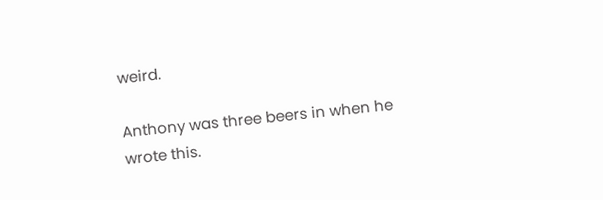weird.

Anthony was three beers in when he wrote this.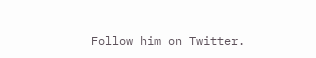Follow him on Twitter.